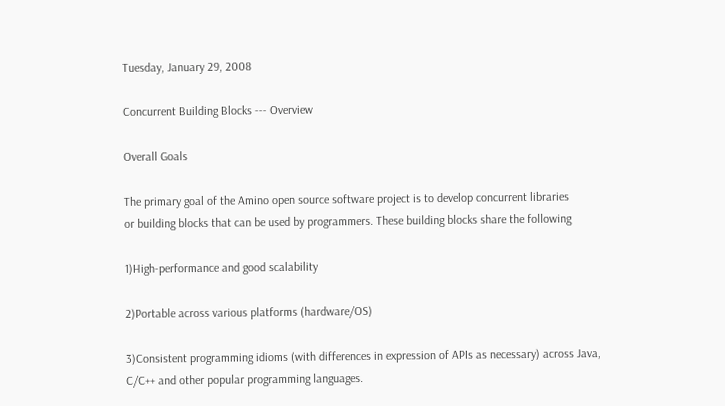Tuesday, January 29, 2008

Concurrent Building Blocks --- Overview

Overall Goals

The primary goal of the Amino open source software project is to develop concurrent libraries
or building blocks that can be used by programmers. These building blocks share the following

1)High-performance and good scalability

2)Portable across various platforms (hardware/OS)

3)Consistent programming idioms (with differences in expression of APIs as necessary) across Java,
C/C++ and other popular programming languages.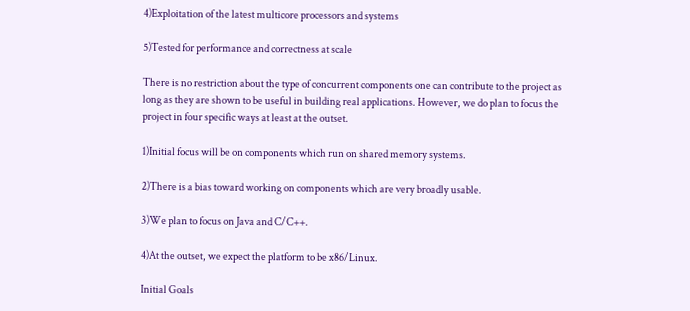4)Exploitation of the latest multicore processors and systems

5)Tested for performance and correctness at scale

There is no restriction about the type of concurrent components one can contribute to the project as
long as they are shown to be useful in building real applications. However, we do plan to focus the
project in four specific ways at least at the outset.

1)Initial focus will be on components which run on shared memory systems.

2)There is a bias toward working on components which are very broadly usable.

3)We plan to focus on Java and C/C++.

4)At the outset, we expect the platform to be x86/Linux.

Initial Goals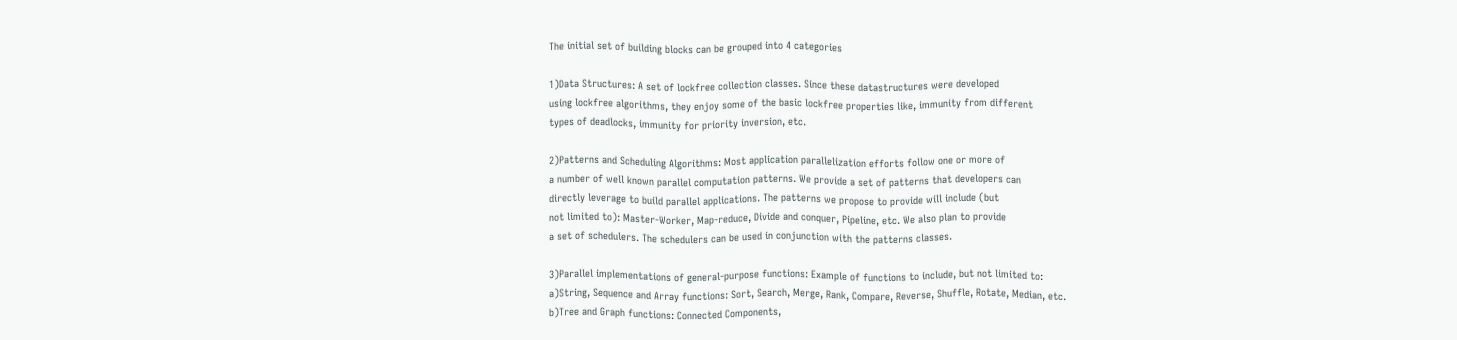The initial set of building blocks can be grouped into 4 categories

1)Data Structures: A set of lockfree collection classes. Since these datastructures were developed
using lockfree algorithms, they enjoy some of the basic lockfree properties like, immunity from different
types of deadlocks, immunity for priority inversion, etc.

2)Patterns and Scheduling Algorithms: Most application parallelization efforts follow one or more of
a number of well known parallel computation patterns. We provide a set of patterns that developers can
directly leverage to build parallel applications. The patterns we propose to provide will include (but
not limited to): Master-Worker, Map-reduce, Divide and conquer, Pipeline, etc. We also plan to provide
a set of schedulers. The schedulers can be used in conjunction with the patterns classes.

3)Parallel implementations of general-purpose functions: Example of functions to include, but not limited to:
a)String, Sequence and Array functions: Sort, Search, Merge, Rank, Compare, Reverse, Shuffle, Rotate, Median, etc.
b)Tree and Graph functions: Connected Components,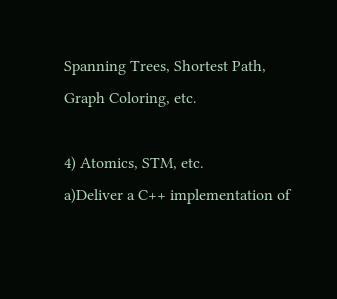Spanning Trees, Shortest Path, Graph Coloring, etc.

4) Atomics, STM, etc.
a)Deliver a C++ implementation of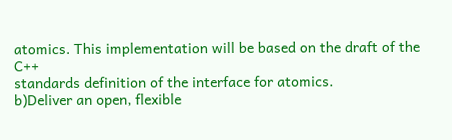atomics. This implementation will be based on the draft of the C++
standards definition of the interface for atomics.
b)Deliver an open, flexible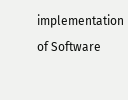implementation of Software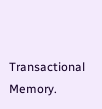Transactional Memory.